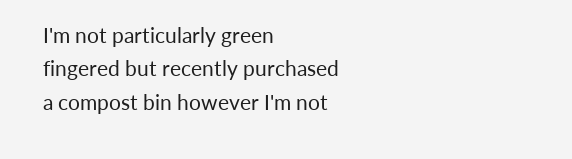I'm not particularly green fingered but recently purchased a compost bin however I'm not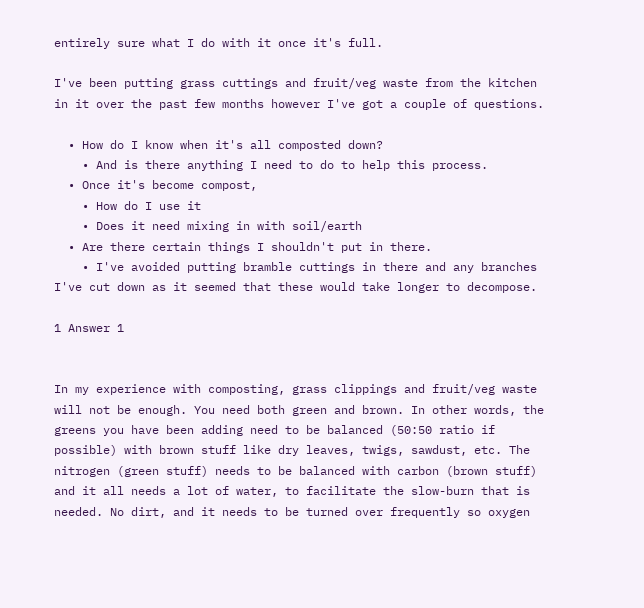entirely sure what I do with it once it's full.

I've been putting grass cuttings and fruit/veg waste from the kitchen in it over the past few months however I've got a couple of questions.

  • How do I know when it's all composted down?
    • And is there anything I need to do to help this process.
  • Once it's become compost,
    • How do I use it
    • Does it need mixing in with soil/earth
  • Are there certain things I shouldn't put in there.
    • I've avoided putting bramble cuttings in there and any branches I've cut down as it seemed that these would take longer to decompose.

1 Answer 1


In my experience with composting, grass clippings and fruit/veg waste will not be enough. You need both green and brown. In other words, the greens you have been adding need to be balanced (50:50 ratio if possible) with brown stuff like dry leaves, twigs, sawdust, etc. The nitrogen (green stuff) needs to be balanced with carbon (brown stuff) and it all needs a lot of water, to facilitate the slow-burn that is needed. No dirt, and it needs to be turned over frequently so oxygen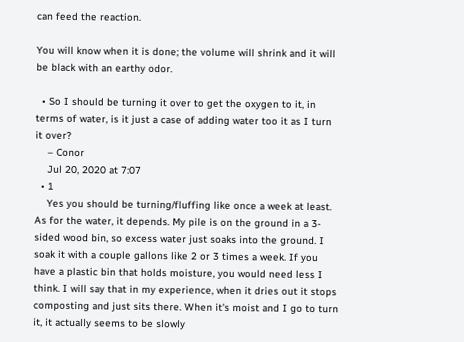can feed the reaction.

You will know when it is done; the volume will shrink and it will be black with an earthy odor.

  • So I should be turning it over to get the oxygen to it, in terms of water, is it just a case of adding water too it as I turn it over?
    – Conor
    Jul 20, 2020 at 7:07
  • 1
    Yes you should be turning/fluffing like once a week at least. As for the water, it depends. My pile is on the ground in a 3-sided wood bin, so excess water just soaks into the ground. I soak it with a couple gallons like 2 or 3 times a week. If you have a plastic bin that holds moisture, you would need less I think. I will say that in my experience, when it dries out it stops composting and just sits there. When it's moist and I go to turn it, it actually seems to be slowly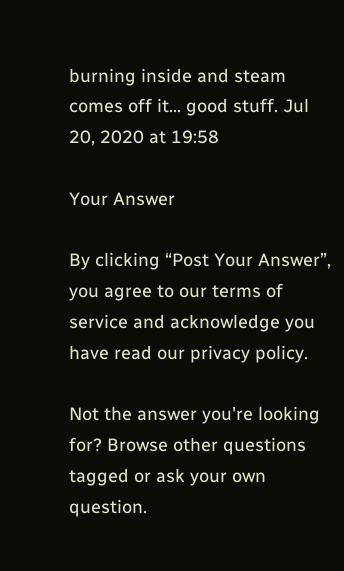burning inside and steam comes off it... good stuff. Jul 20, 2020 at 19:58

Your Answer

By clicking “Post Your Answer”, you agree to our terms of service and acknowledge you have read our privacy policy.

Not the answer you're looking for? Browse other questions tagged or ask your own question.